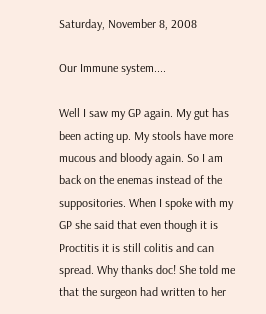Saturday, November 8, 2008

Our Immune system....

Well I saw my GP again. My gut has been acting up. My stools have more mucous and bloody again. So I am back on the enemas instead of the suppositories. When I spoke with my GP she said that even though it is Proctitis it is still colitis and can spread. Why thanks doc! She told me that the surgeon had written to her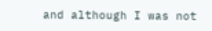and although I was not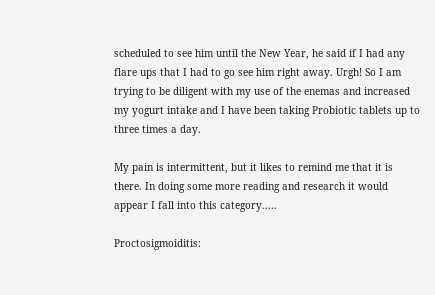scheduled to see him until the New Year, he said if I had any flare ups that I had to go see him right away. Urgh! So I am trying to be diligent with my use of the enemas and increased my yogurt intake and I have been taking Probiotic tablets up to three times a day.

My pain is intermittent, but it likes to remind me that it is there. In doing some more reading and research it would appear I fall into this category.....

Proctosigmoiditis: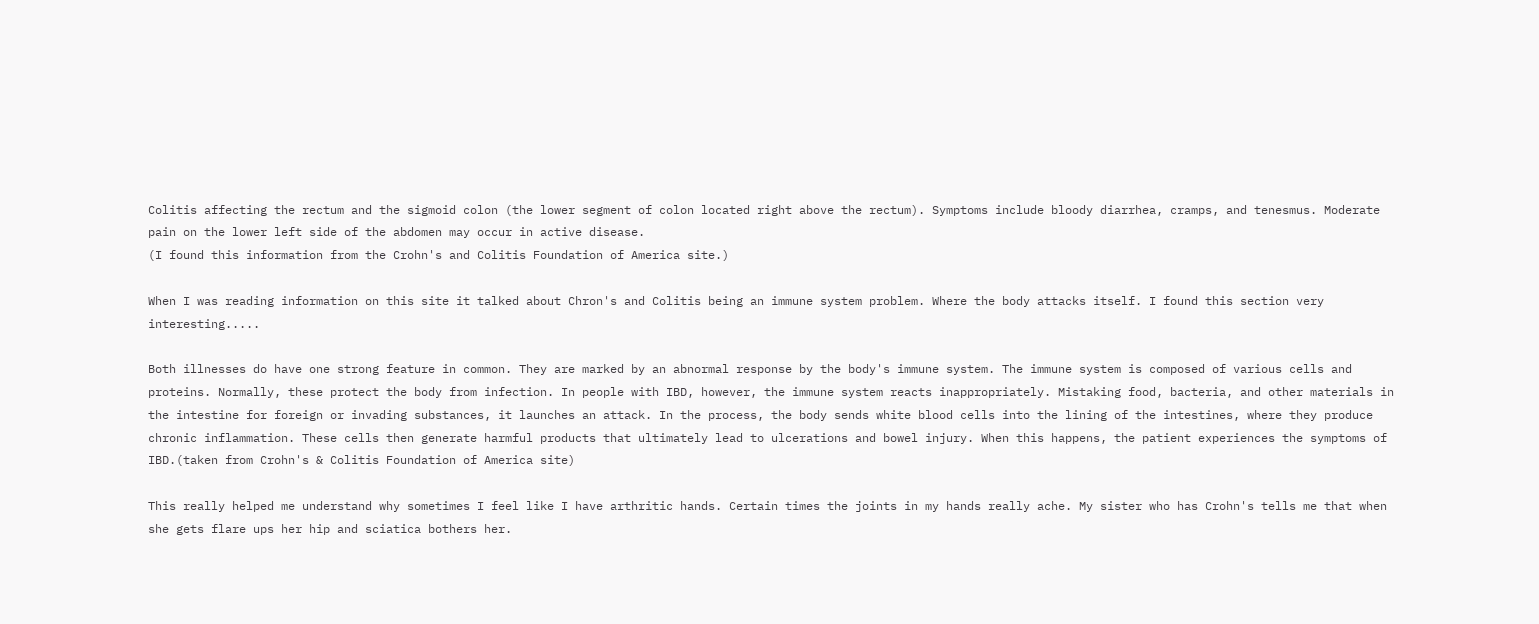Colitis affecting the rectum and the sigmoid colon (the lower segment of colon located right above the rectum). Symptoms include bloody diarrhea, cramps, and tenesmus. Moderate pain on the lower left side of the abdomen may occur in active disease.
(I found this information from the Crohn's and Colitis Foundation of America site.)

When I was reading information on this site it talked about Chron's and Colitis being an immune system problem. Where the body attacks itself. I found this section very interesting.....

Both illnesses do have one strong feature in common. They are marked by an abnormal response by the body's immune system. The immune system is composed of various cells and proteins. Normally, these protect the body from infection. In people with IBD, however, the immune system reacts inappropriately. Mistaking food, bacteria, and other materials in the intestine for foreign or invading substances, it launches an attack. In the process, the body sends white blood cells into the lining of the intestines, where they produce chronic inflammation. These cells then generate harmful products that ultimately lead to ulcerations and bowel injury. When this happens, the patient experiences the symptoms of IBD.(taken from Crohn's & Colitis Foundation of America site)

This really helped me understand why sometimes I feel like I have arthritic hands. Certain times the joints in my hands really ache. My sister who has Crohn's tells me that when she gets flare ups her hip and sciatica bothers her.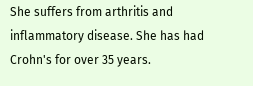She suffers from arthritis and inflammatory disease. She has had Crohn's for over 35 years.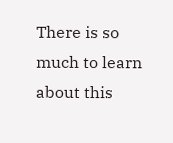There is so much to learn about this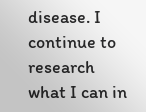disease. I continue to research what I can in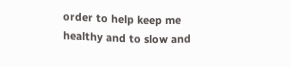order to help keep me healthy and to slow and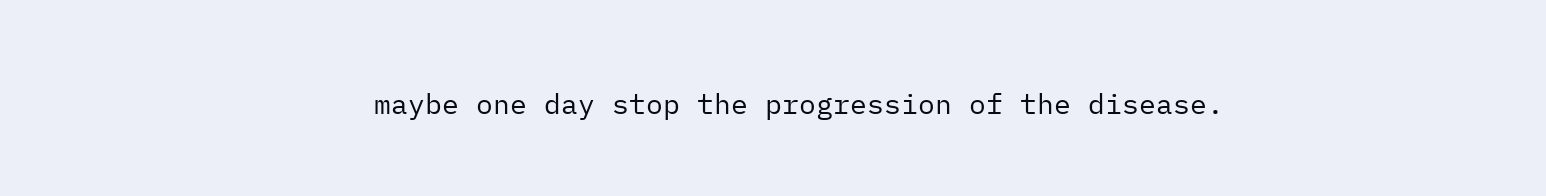maybe one day stop the progression of the disease.